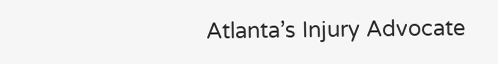Atlanta’s Injury Advocate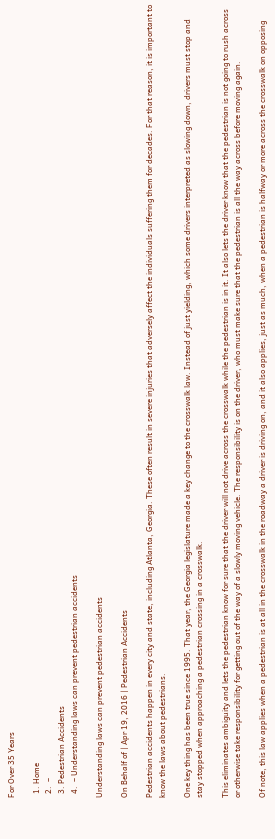For Over 35 Years

  1. Home
  2.  –
  3. Pedestrian Accidents
  4.  – Understanding laws can prevent pedestrian accidents

Understanding laws can prevent pedestrian accidents

On Behalf of | Apr 19, 2016 | Pedestrian Accidents

Pedestrian accidents happen in every city and state, including Atlanta, Georgia. These often result in severe injuries that adversely affect the individuals suffering them for decades. For that reason, it is important to know the laws about pedestrians.

One key thing has been true since 1995. That year, the Georgia legislature made a key change to the crosswalk law. Instead of just yielding, which some drivers interpreted as slowing down, drivers must stop and stay stopped when approaching a pedestrian crossing in a crosswalk.

This eliminates ambiguity and lets the pedestrian know for sure that the driver will not drive across the crosswalk while the pedestrian is in it. It also lets the driver know that the pedestrian is not going to rush across or otherwise take responsibility for getting out of the way of a slowly moving vehicle. The responsibility is on the driver, who must make sure that the pedestrian is all the way across before moving again.

Of note, this law applies when a pedestrian is at all in the crosswalk in the roadway a driver is driving on, and it also applies, just as much, when a pedestrian is halfway or more across the crosswalk on opposing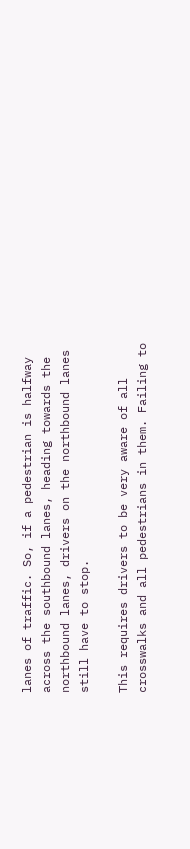lanes of traffic. So, if a pedestrian is halfway across the southbound lanes, heading towards the northbound lanes, drivers on the northbound lanes still have to stop.

This requires drivers to be very aware of all crosswalks and all pedestrians in them. Failing to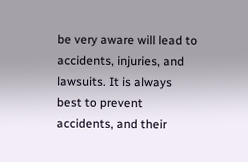be very aware will lead to accidents, injuries, and lawsuits. It is always best to prevent accidents, and their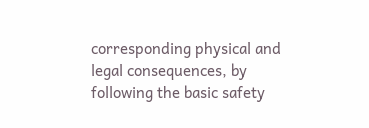corresponding physical and legal consequences, by following the basic safety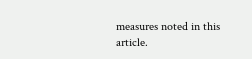measures noted in this article.